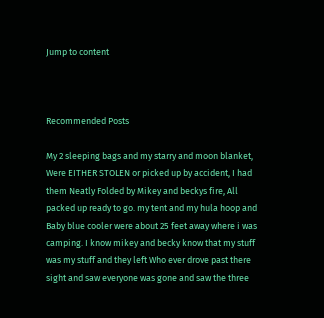Jump to content



Recommended Posts

My 2 sleeping bags and my starry and moon blanket, Were EITHER STOLEN or picked up by accident, I had them Neatly Folded by Mikey and beckys fire, All packed up ready to go. my tent and my hula hoop and Baby blue cooler were about 25 feet away where i was camping. I know mikey and becky know that my stuff was my stuff and they left Who ever drove past there sight and saw everyone was gone and saw the three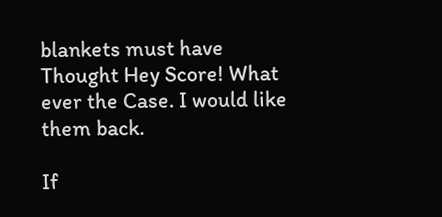blankets must have Thought Hey Score! What ever the Case. I would like them back.

If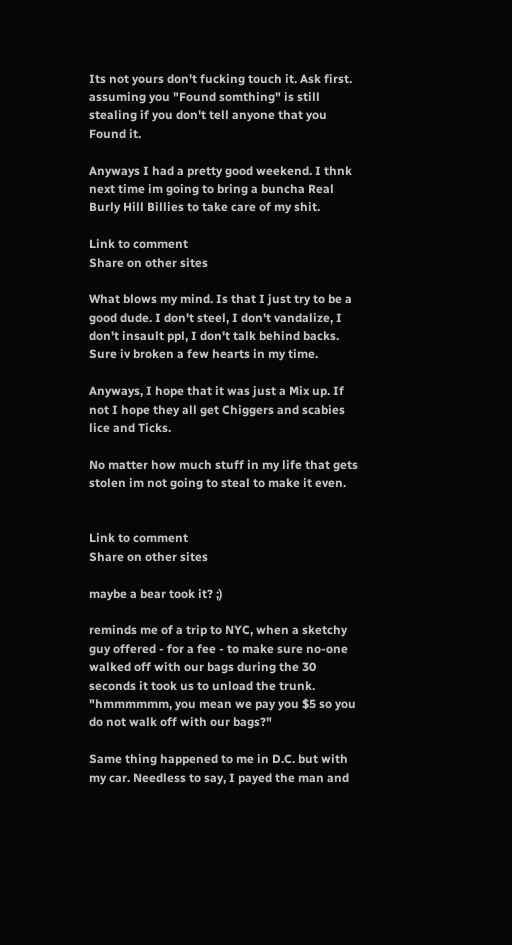Its not yours don't fucking touch it. Ask first. assuming you "Found somthing" is still stealing if you don't tell anyone that you Found it.

Anyways I had a pretty good weekend. I thnk next time im going to bring a buncha Real Burly Hill Billies to take care of my shit.

Link to comment
Share on other sites

What blows my mind. Is that I just try to be a good dude. I don't steel, I don't vandalize, I don't insault ppl, I don't talk behind backs. Sure iv broken a few hearts in my time.

Anyways, I hope that it was just a Mix up. If not I hope they all get Chiggers and scabies lice and Ticks.

No matter how much stuff in my life that gets stolen im not going to steal to make it even.


Link to comment
Share on other sites

maybe a bear took it? ;)

reminds me of a trip to NYC, when a sketchy guy offered - for a fee - to make sure no-one walked off with our bags during the 30 seconds it took us to unload the trunk. "hmmmmmm, you mean we pay you $5 so you do not walk off with our bags?"

Same thing happened to me in D.C. but with my car. Needless to say, I payed the man and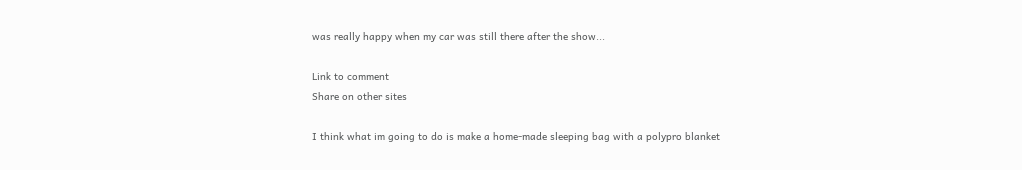was really happy when my car was still there after the show...

Link to comment
Share on other sites

I think what im going to do is make a home-made sleeping bag with a polypro blanket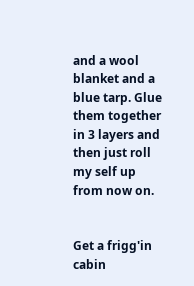and a wool blanket and a blue tarp. Glue them together in 3 layers and then just roll my self up from now on.


Get a frigg'in cabin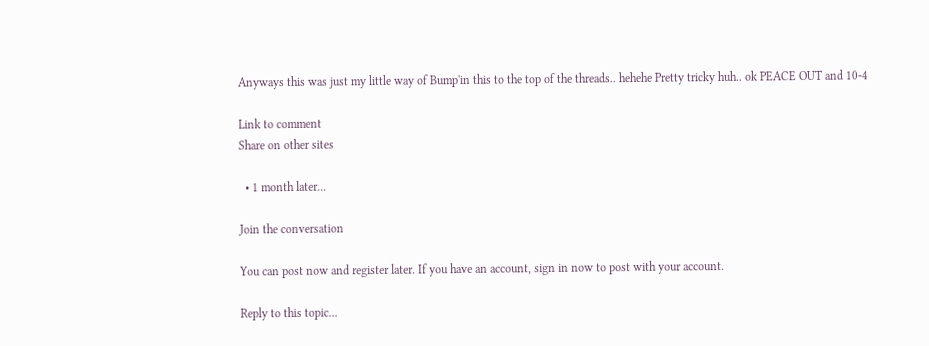Anyways this was just my little way of Bump'in this to the top of the threads.. hehehe Pretty tricky huh.. ok PEACE OUT and 10-4

Link to comment
Share on other sites

  • 1 month later...

Join the conversation

You can post now and register later. If you have an account, sign in now to post with your account.

Reply to this topic...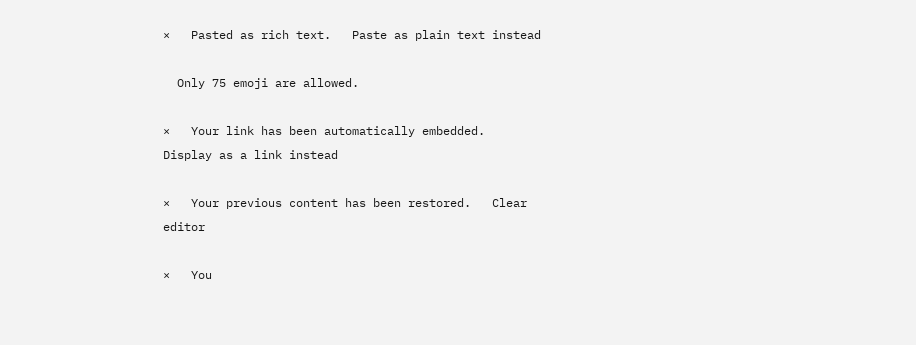×   Pasted as rich text.   Paste as plain text instead

  Only 75 emoji are allowed.

×   Your link has been automatically embedded.   Display as a link instead

×   Your previous content has been restored.   Clear editor

×   You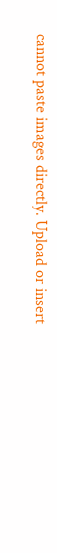cannot paste images directly. Upload or insert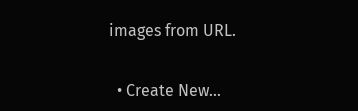images from URL.


  • Create New...